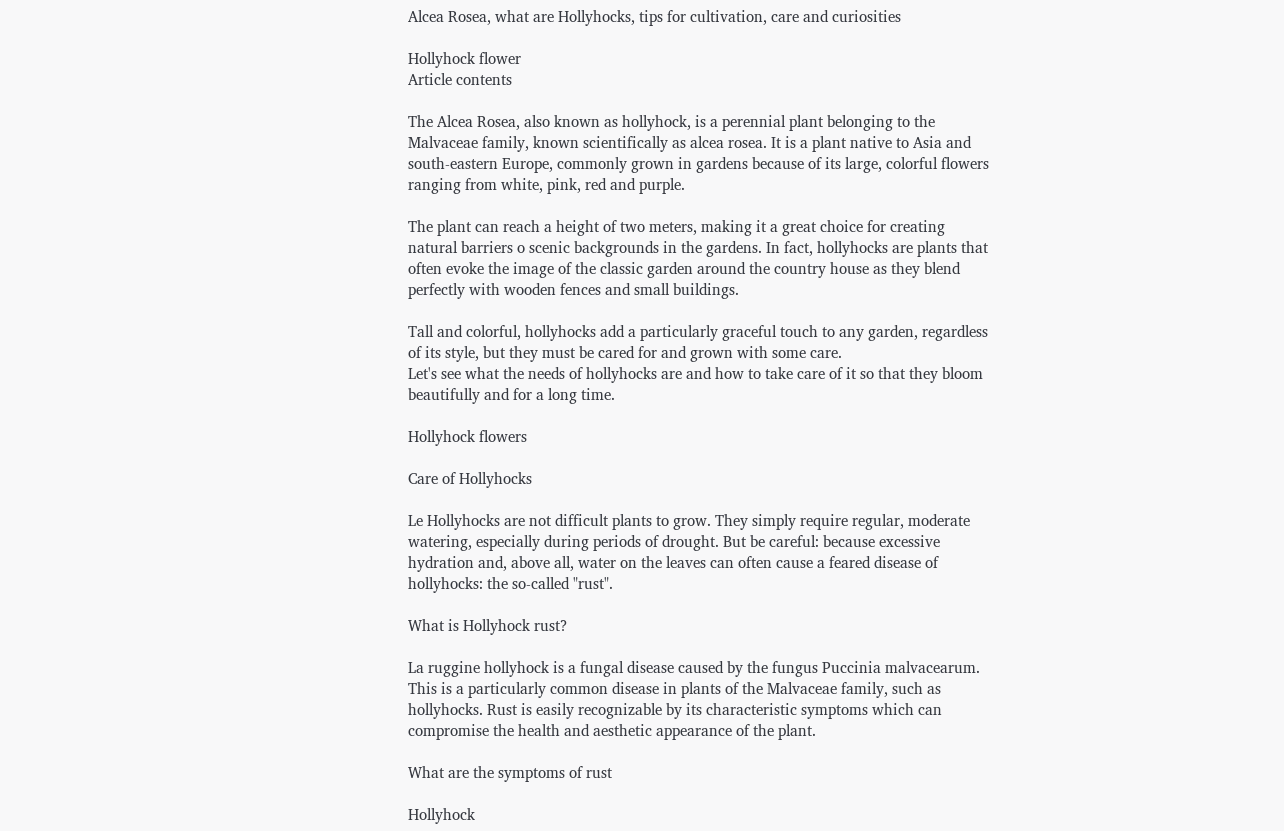Alcea Rosea, what are Hollyhocks, tips for cultivation, care and curiosities

Hollyhock flower
Article contents

The Alcea Rosea, also known as hollyhock, is a perennial plant belonging to the Malvaceae family, known scientifically as alcea rosea. It is a plant native to Asia and south-eastern Europe, commonly grown in gardens because of its large, colorful flowers ranging from white, pink, red and purple.

The plant can reach a height of two meters, making it a great choice for creating natural barriers o scenic backgrounds in the gardens. In fact, hollyhocks are plants that often evoke the image of the classic garden around the country house as they blend perfectly with wooden fences and small buildings.

Tall and colorful, hollyhocks add a particularly graceful touch to any garden, regardless of its style, but they must be cared for and grown with some care.
Let's see what the needs of hollyhocks are and how to take care of it so that they bloom beautifully and for a long time.

Hollyhock flowers

Care of Hollyhocks

Le Hollyhocks are not difficult plants to grow. They simply require regular, moderate watering, especially during periods of drought. But be careful: because excessive hydration and, above all, water on the leaves can often cause a feared disease of hollyhocks: the so-called "rust".

What is Hollyhock rust?

La ruggine hollyhock is a fungal disease caused by the fungus Puccinia malvacearum. This is a particularly common disease in plants of the Malvaceae family, such as hollyhocks. Rust is easily recognizable by its characteristic symptoms which can compromise the health and aesthetic appearance of the plant.

What are the symptoms of rust

Hollyhock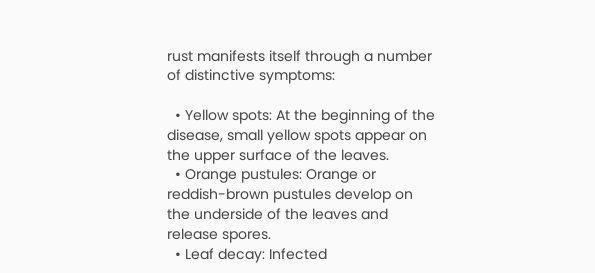rust manifests itself through a number of distinctive symptoms:

  • Yellow spots: At the beginning of the disease, small yellow spots appear on the upper surface of the leaves.
  • Orange pustules: Orange or reddish-brown pustules develop on the underside of the leaves and release spores.
  • Leaf decay: Infected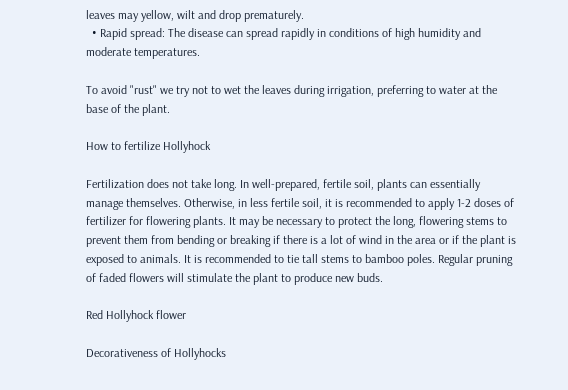leaves may yellow, wilt and drop prematurely.
  • Rapid spread: The disease can spread rapidly in conditions of high humidity and moderate temperatures.

To avoid "rust" we try not to wet the leaves during irrigation, preferring to water at the base of the plant.

How to fertilize Hollyhock

Fertilization does not take long. In well-prepared, fertile soil, plants can essentially manage themselves. Otherwise, in less fertile soil, it is recommended to apply 1-2 doses of fertilizer for flowering plants. It may be necessary to protect the long, flowering stems to prevent them from bending or breaking if there is a lot of wind in the area or if the plant is exposed to animals. It is recommended to tie tall stems to bamboo poles. Regular pruning of faded flowers will stimulate the plant to produce new buds.

Red Hollyhock flower

Decorativeness of Hollyhocks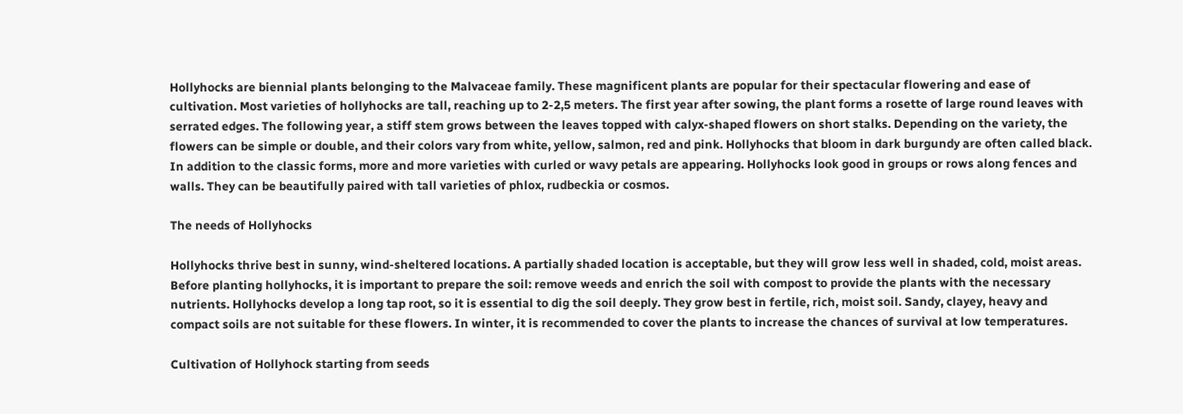Hollyhocks are biennial plants belonging to the Malvaceae family. These magnificent plants are popular for their spectacular flowering and ease of cultivation. Most varieties of hollyhocks are tall, reaching up to 2-2,5 meters. The first year after sowing, the plant forms a rosette of large round leaves with serrated edges. The following year, a stiff stem grows between the leaves topped with calyx-shaped flowers on short stalks. Depending on the variety, the flowers can be simple or double, and their colors vary from white, yellow, salmon, red and pink. Hollyhocks that bloom in dark burgundy are often called black. In addition to the classic forms, more and more varieties with curled or wavy petals are appearing. Hollyhocks look good in groups or rows along fences and walls. They can be beautifully paired with tall varieties of phlox, rudbeckia or cosmos.

The needs of Hollyhocks

Hollyhocks thrive best in sunny, wind-sheltered locations. A partially shaded location is acceptable, but they will grow less well in shaded, cold, moist areas. Before planting hollyhocks, it is important to prepare the soil: remove weeds and enrich the soil with compost to provide the plants with the necessary nutrients. Hollyhocks develop a long tap root, so it is essential to dig the soil deeply. They grow best in fertile, rich, moist soil. Sandy, clayey, heavy and compact soils are not suitable for these flowers. In winter, it is recommended to cover the plants to increase the chances of survival at low temperatures.

Cultivation of Hollyhock starting from seeds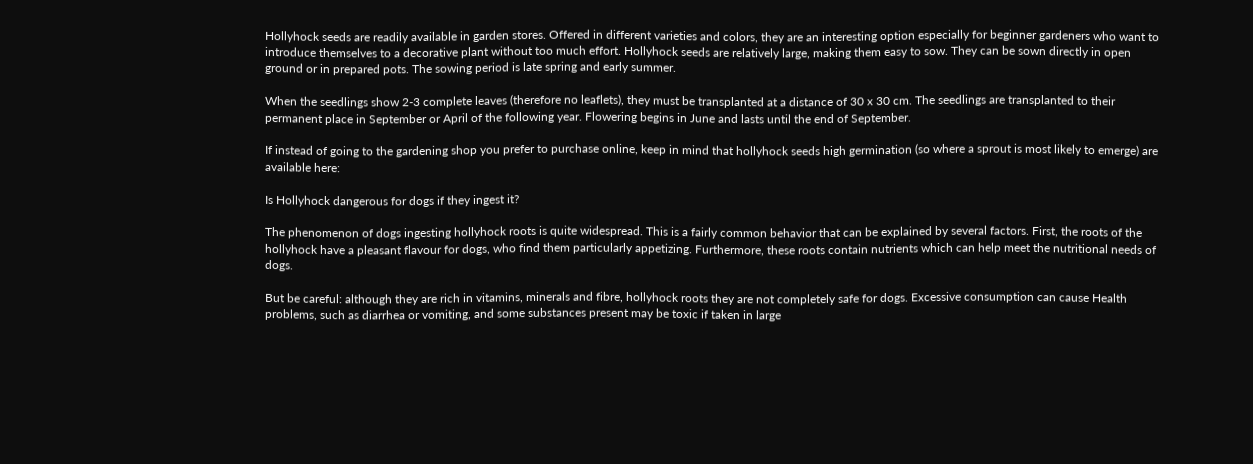Hollyhock seeds are readily available in garden stores. Offered in different varieties and colors, they are an interesting option especially for beginner gardeners who want to introduce themselves to a decorative plant without too much effort. Hollyhock seeds are relatively large, making them easy to sow. They can be sown directly in open ground or in prepared pots. The sowing period is late spring and early summer.

When the seedlings show 2-3 complete leaves (therefore no leaflets), they must be transplanted at a distance of 30 x 30 cm. The seedlings are transplanted to their permanent place in September or April of the following year. Flowering begins in June and lasts until the end of September.

If instead of going to the gardening shop you prefer to purchase online, keep in mind that hollyhock seeds high germination (so where a sprout is most likely to emerge) are available here:

Is Hollyhock dangerous for dogs if they ingest it?

The phenomenon of dogs ingesting hollyhock roots is quite widespread. This is a fairly common behavior that can be explained by several factors. First, the roots of the hollyhock have a pleasant flavour for dogs, who find them particularly appetizing. Furthermore, these roots contain nutrients which can help meet the nutritional needs of dogs.

But be careful: although they are rich in vitamins, minerals and fibre, hollyhock roots they are not completely safe for dogs. Excessive consumption can cause Health problems, such as diarrhea or vomiting, and some substances present may be toxic if taken in large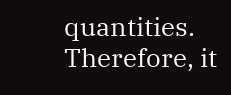quantities. Therefore, it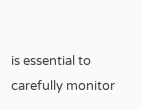is essential to carefully monitor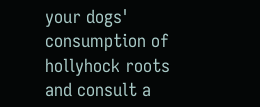your dogs' consumption of hollyhock roots and consult a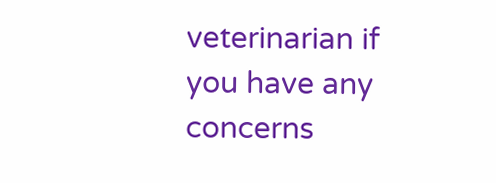veterinarian if you have any concerns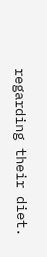regarding their diet.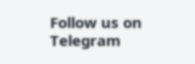Follow us on Telegram